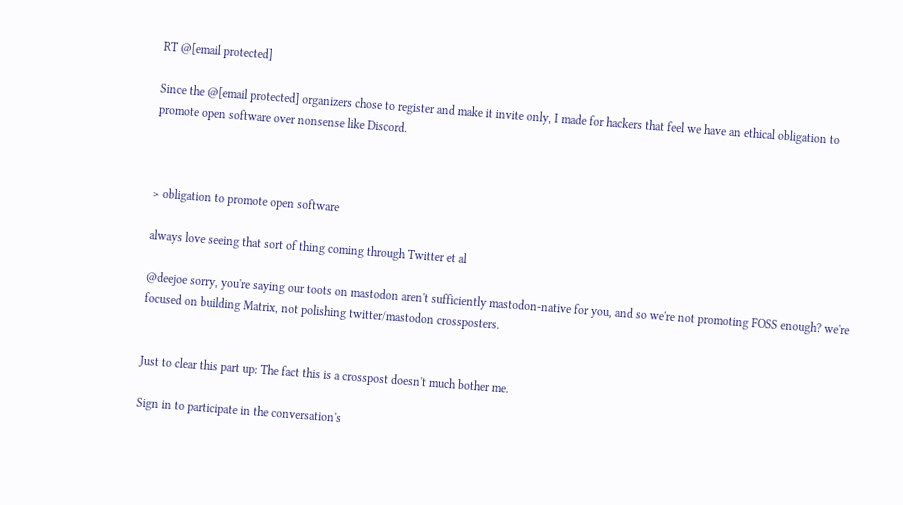RT @[email protected]

Since the @[email protected] organizers chose to register and make it invite only, I made for hackers that feel we have an ethical obligation to promote open software over nonsense like Discord.



> obligation to promote open software

always love seeing that sort of thing coming through Twitter et al

@deejoe sorry, you're saying our toots on mastodon aren't sufficiently mastodon-native for you, and so we're not promoting FOSS enough? we're focused on building Matrix, not polishing twitter/mastodon crossposters.


Just to clear this part up: The fact this is a crosspost doesn't much bother me.

Sign in to participate in the conversation's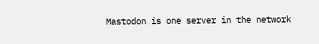Mastodon is one server in the network